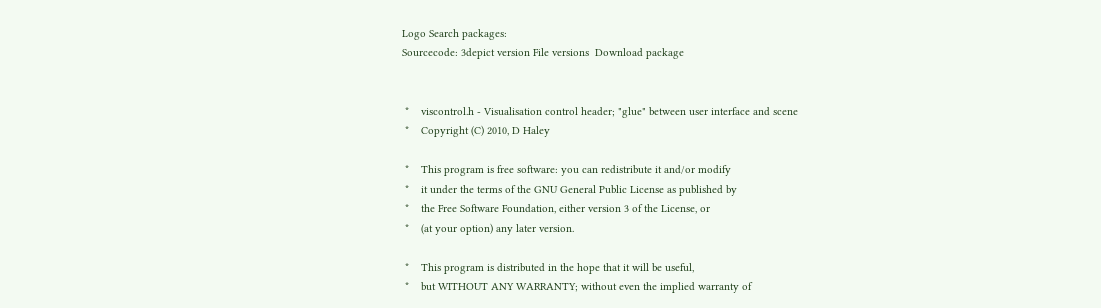Logo Search packages:
Sourcecode: 3depict version File versions  Download package


 *    viscontrol.h - Visualisation control header; "glue" between user interface and scene
 *    Copyright (C) 2010, D Haley

 *    This program is free software: you can redistribute it and/or modify
 *    it under the terms of the GNU General Public License as published by
 *    the Free Software Foundation, either version 3 of the License, or
 *    (at your option) any later version.

 *    This program is distributed in the hope that it will be useful,
 *    but WITHOUT ANY WARRANTY; without even the implied warranty of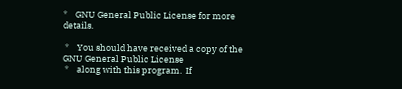*    GNU General Public License for more details.

 *    You should have received a copy of the GNU General Public License
 *    along with this program.  If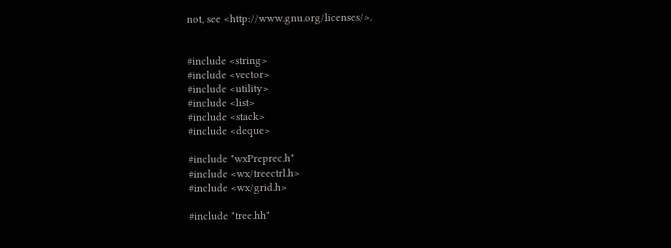not, see <http://www.gnu.org/licenses/>.


#include <string>
#include <vector>
#include <utility>
#include <list>
#include <stack>
#include <deque>

#include "wxPreprec.h"
#include <wx/treectrl.h>
#include <wx/grid.h>

#include "tree.hh"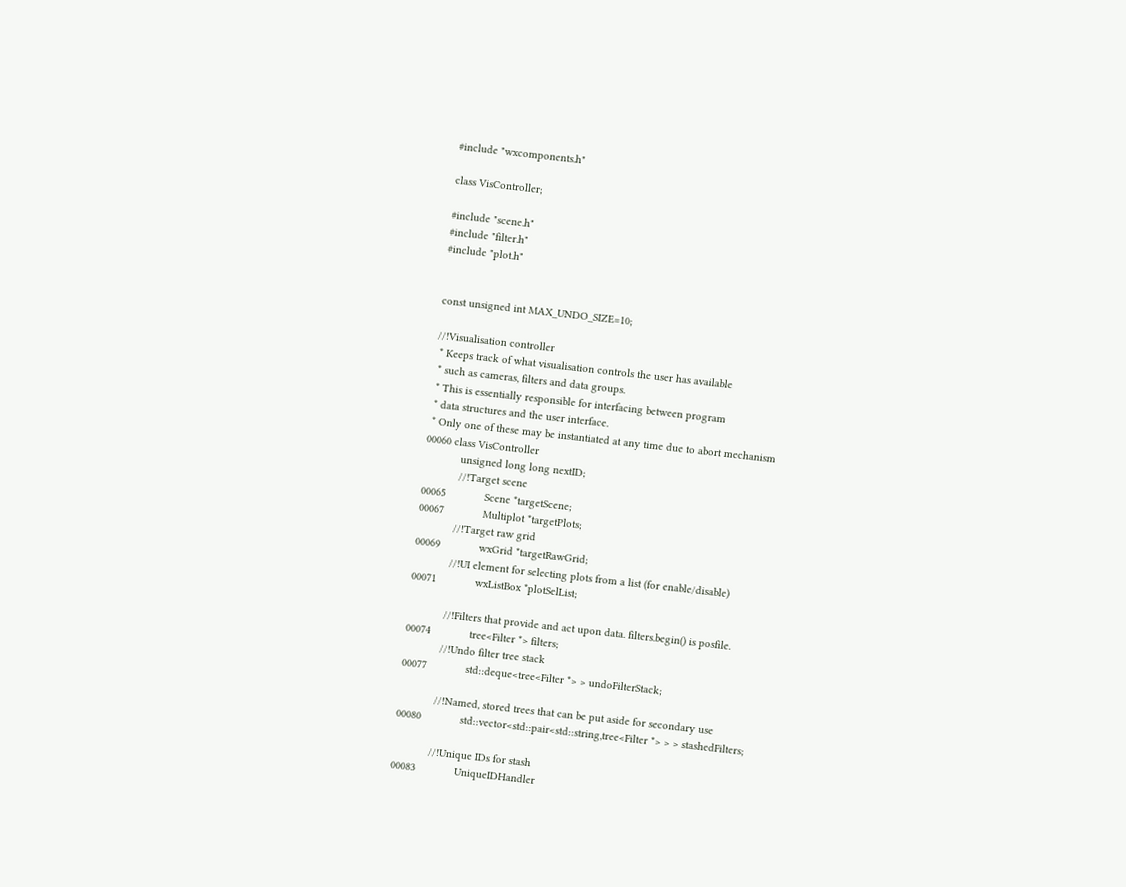#include "wxcomponents.h"

class VisController;

#include "scene.h"
#include "filter.h"
#include "plot.h"


const unsigned int MAX_UNDO_SIZE=10;

//!Visualisation controller
 * Keeps track of what visualisation controls the user has available
 * such as cameras, filters and data groups.
 * This is essentially responsible for interfacing between program
 * data structures and the user interface.
 * Only one of these may be instantiated at any time due to abort mechanism
00060 class VisController
            unsigned long long nextID;
            //!Target scene
00065             Scene *targetScene;
00067             Multiplot *targetPlots;
            //!Target raw grid
00069             wxGrid *targetRawGrid;
            //!UI element for selecting plots from a list (for enable/disable)
00071             wxListBox *plotSelList;

            //!Filters that provide and act upon data. filters.begin() is posfile.
00074             tree<Filter *> filters;
            //!Undo filter tree stack
00077             std::deque<tree<Filter *> > undoFilterStack;

            //!Named, stored trees that can be put aside for secondary use
00080             std::vector<std::pair<std::string,tree<Filter *> > > stashedFilters;

            //!Unique IDs for stash
00083             UniqueIDHandler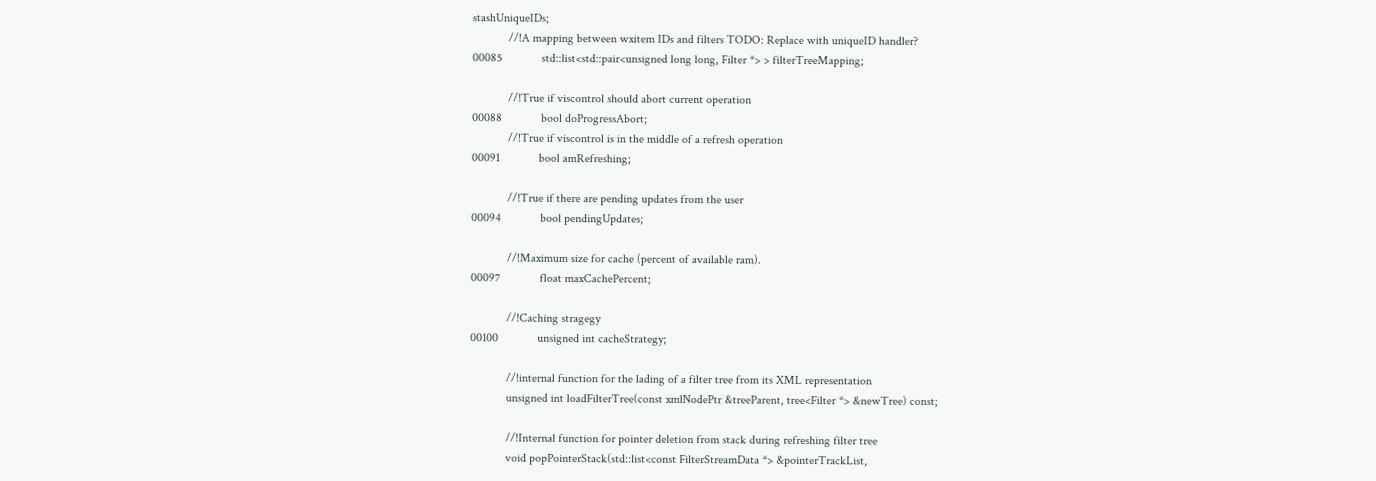stashUniqueIDs;
            //!A mapping between wxitem IDs and filters TODO: Replace with uniqueID handler?
00085             std::list<std::pair<unsigned long long, Filter *> > filterTreeMapping;

            //!True if viscontrol should abort current operation
00088             bool doProgressAbort;
            //!True if viscontrol is in the middle of a refresh operation
00091             bool amRefreshing;

            //!True if there are pending updates from the user
00094             bool pendingUpdates;

            //!Maximum size for cache (percent of available ram).
00097             float maxCachePercent;

            //!Caching stragegy
00100             unsigned int cacheStrategy;

            //!internal function for the lading of a filter tree from its XML representation
            unsigned int loadFilterTree(const xmlNodePtr &treeParent, tree<Filter *> &newTree) const;

            //!Internal function for pointer deletion from stack during refreshing filter tree
            void popPointerStack(std::list<const FilterStreamData *> &pointerTrackList,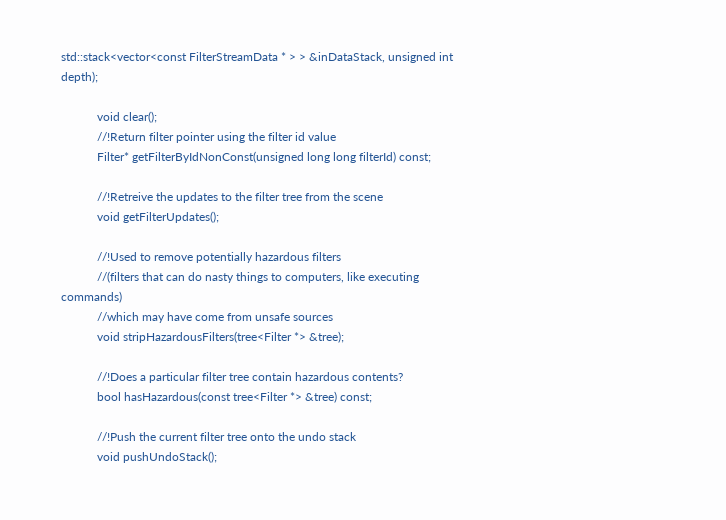std::stack<vector<const FilterStreamData * > > &inDataStack, unsigned int depth);

            void clear();
            //!Return filter pointer using the filter id value
            Filter* getFilterByIdNonConst(unsigned long long filterId) const;

            //!Retreive the updates to the filter tree from the scene
            void getFilterUpdates();

            //!Used to remove potentially hazardous filters
            //(filters that can do nasty things to computers, like executing commands)
            //which may have come from unsafe sources
            void stripHazardousFilters(tree<Filter *> &tree);

            //!Does a particular filter tree contain hazardous contents?
            bool hasHazardous(const tree<Filter *> &tree) const;

            //!Push the current filter tree onto the undo stack
            void pushUndoStack();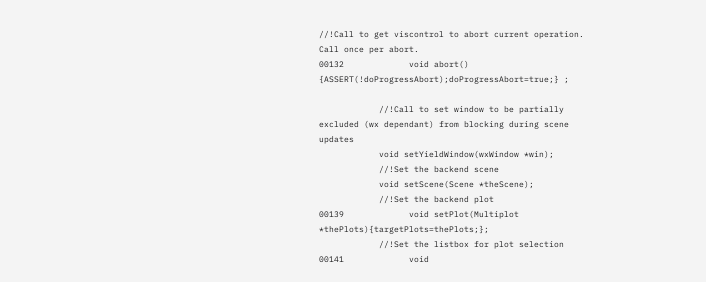//!Call to get viscontrol to abort current operation. Call once per abort.
00132             void abort() {ASSERT(!doProgressAbort);doProgressAbort=true;} ;

            //!Call to set window to be partially excluded (wx dependant) from blocking during scene updates
            void setYieldWindow(wxWindow *win);
            //!Set the backend scene
            void setScene(Scene *theScene);
            //!Set the backend plot
00139             void setPlot(Multiplot *thePlots){targetPlots=thePlots;};
            //!Set the listbox for plot selection
00141             void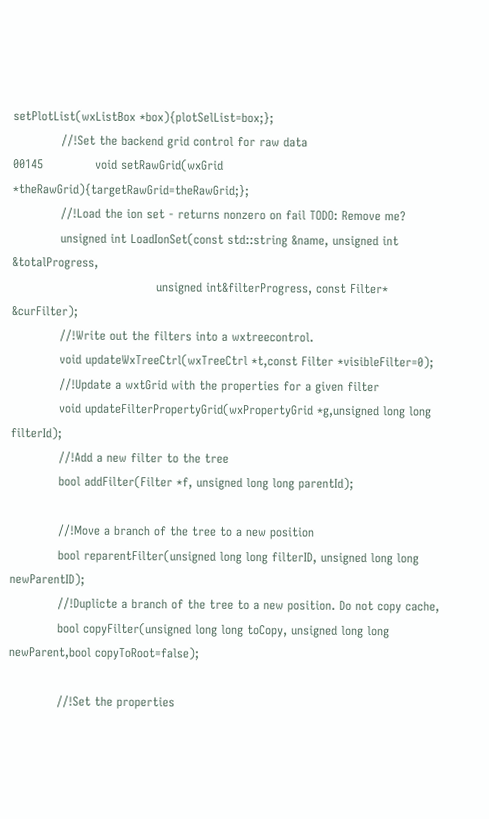setPlotList(wxListBox *box){plotSelList=box;};
            //!Set the backend grid control for raw data
00145             void setRawGrid(wxGrid *theRawGrid){targetRawGrid=theRawGrid;};
            //!Load the ion set - returns nonzero on fail TODO: Remove me?
            unsigned int LoadIonSet(const std::string &name, unsigned int &totalProgress,
                                    unsigned int&filterProgress, const Filter* &curFilter);
            //!Write out the filters into a wxtreecontrol.
            void updateWxTreeCtrl(wxTreeCtrl *t,const Filter *visibleFilter=0);
            //!Update a wxtGrid with the properties for a given filter
            void updateFilterPropertyGrid(wxPropertyGrid *g,unsigned long long filterId);
            //!Add a new filter to the tree
            bool addFilter(Filter *f, unsigned long long parentId);

            //!Move a branch of the tree to a new position
            bool reparentFilter(unsigned long long filterID, unsigned long long newParentID);
            //!Duplicte a branch of the tree to a new position. Do not copy cache,
            bool copyFilter(unsigned long long toCopy, unsigned long long newParent,bool copyToRoot=false);

            //!Set the properties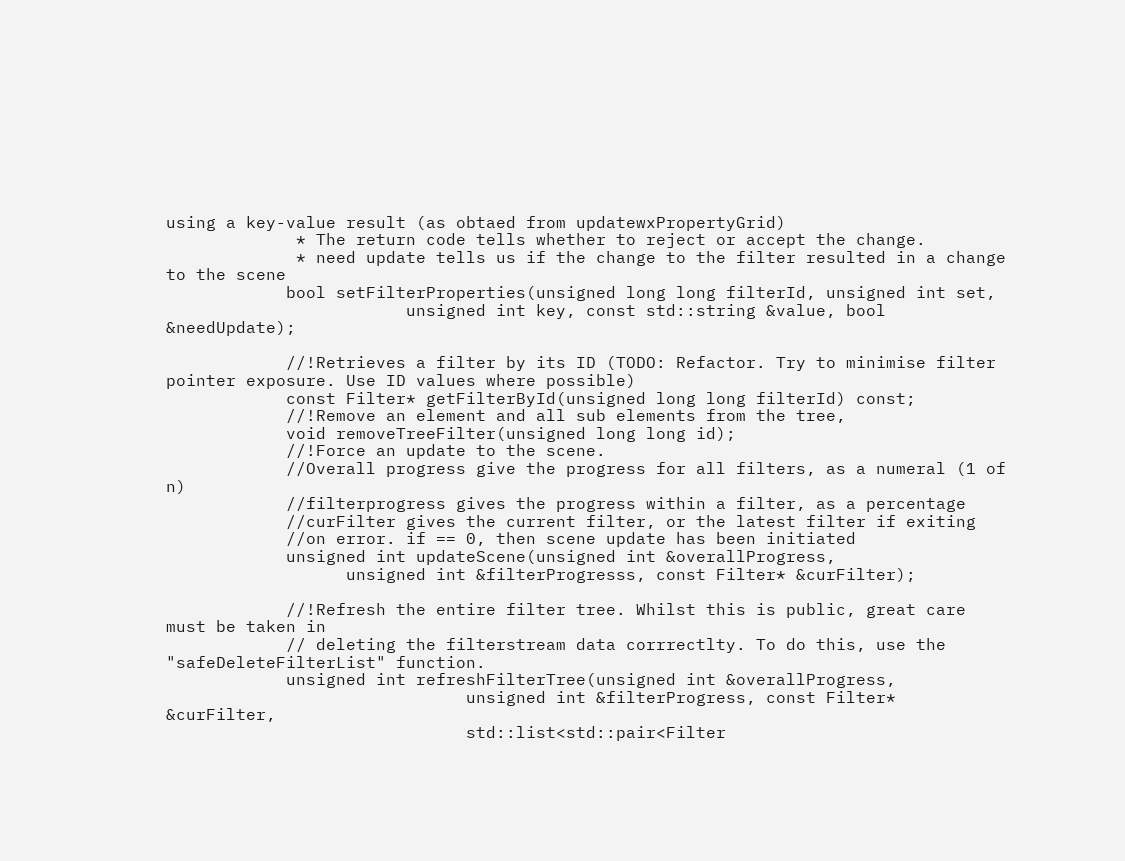using a key-value result (as obtaed from updatewxPropertyGrid)
             * The return code tells whether to reject or accept the change.
             * need update tells us if the change to the filter resulted in a change to the scene
            bool setFilterProperties(unsigned long long filterId, unsigned int set,
                        unsigned int key, const std::string &value, bool &needUpdate);

            //!Retrieves a filter by its ID (TODO: Refactor. Try to minimise filter pointer exposure. Use ID values where possible)
            const Filter* getFilterById(unsigned long long filterId) const;
            //!Remove an element and all sub elements from the tree,
            void removeTreeFilter(unsigned long long id);
            //!Force an update to the scene.
            //Overall progress give the progress for all filters, as a numeral (1 of n)
            //filterprogress gives the progress within a filter, as a percentage
            //curFilter gives the current filter, or the latest filter if exiting
            //on error. if == 0, then scene update has been initiated
            unsigned int updateScene(unsigned int &overallProgress,
                  unsigned int &filterProgresss, const Filter* &curFilter);

            //!Refresh the entire filter tree. Whilst this is public, great care must be taken in
            // deleting the filterstream data corrrectlty. To do this, use the "safeDeleteFilterList" function.
            unsigned int refreshFilterTree(unsigned int &overallProgress,
                              unsigned int &filterProgress, const Filter* &curFilter,
                              std::list<std::pair<Filter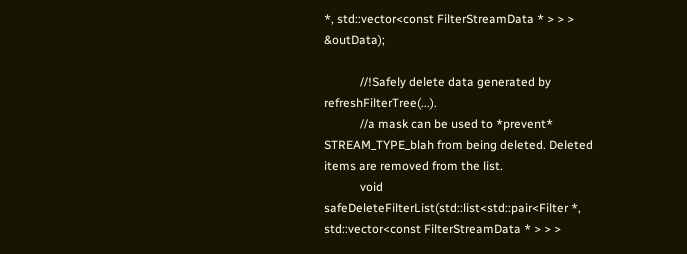*, std::vector<const FilterStreamData * > > > &outData);

            //!Safely delete data generated by refreshFilterTree(...).
            //a mask can be used to *prevent* STREAM_TYPE_blah from being deleted. Deleted items are removed from the list.
            void safeDeleteFilterList(std::list<std::pair<Filter *, std::vector<const FilterStreamData * > > >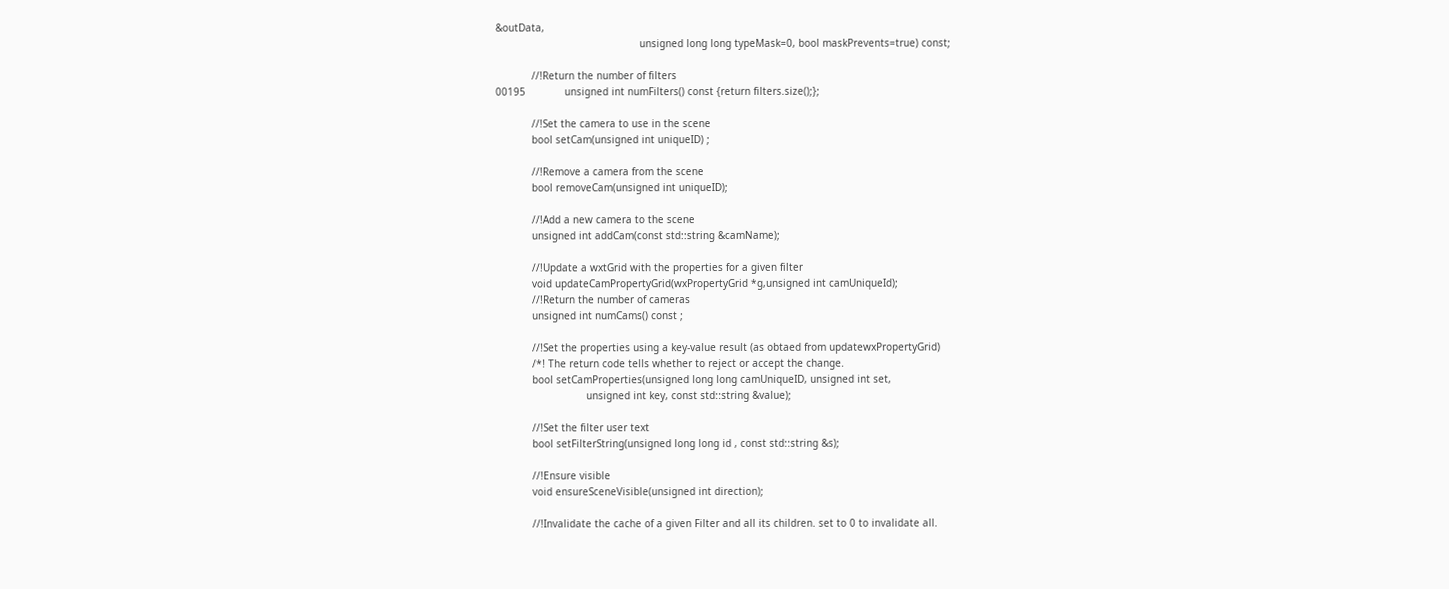&outData,
                                                unsigned long long typeMask=0, bool maskPrevents=true) const;

            //!Return the number of filters
00195             unsigned int numFilters() const {return filters.size();};

            //!Set the camera to use in the scene
            bool setCam(unsigned int uniqueID) ;

            //!Remove a camera from the scene
            bool removeCam(unsigned int uniqueID);

            //!Add a new camera to the scene
            unsigned int addCam(const std::string &camName);

            //!Update a wxtGrid with the properties for a given filter
            void updateCamPropertyGrid(wxPropertyGrid *g,unsigned int camUniqueId);
            //!Return the number of cameras
            unsigned int numCams() const ;

            //!Set the properties using a key-value result (as obtaed from updatewxPropertyGrid)
            /*! The return code tells whether to reject or accept the change.
            bool setCamProperties(unsigned long long camUniqueID, unsigned int set,
                              unsigned int key, const std::string &value);

            //!Set the filter user text
            bool setFilterString(unsigned long long id , const std::string &s);

            //!Ensure visible
            void ensureSceneVisible(unsigned int direction);

            //!Invalidate the cache of a given Filter and all its children. set to 0 to invalidate all.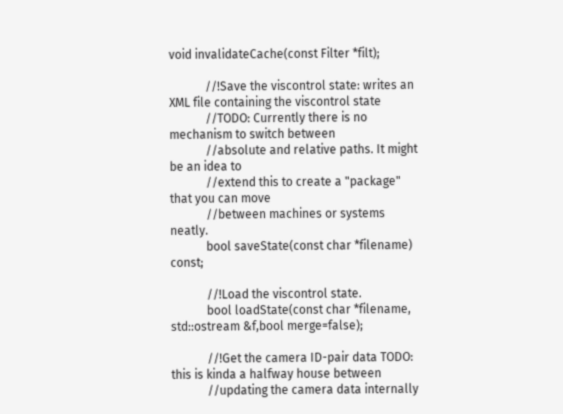void invalidateCache(const Filter *filt);

            //!Save the viscontrol state: writes an XML file containing the viscontrol state
            //TODO: Currently there is no mechanism to switch between
            //absolute and relative paths. It might be an idea to
            //extend this to create a "package" that you can move
            //between machines or systems neatly.
            bool saveState(const char *filename) const;

            //!Load the viscontrol state.
            bool loadState(const char *filename, std::ostream &f,bool merge=false);

            //!Get the camera ID-pair data TODO: this is kinda a halfway house between
            //updating the camera data internally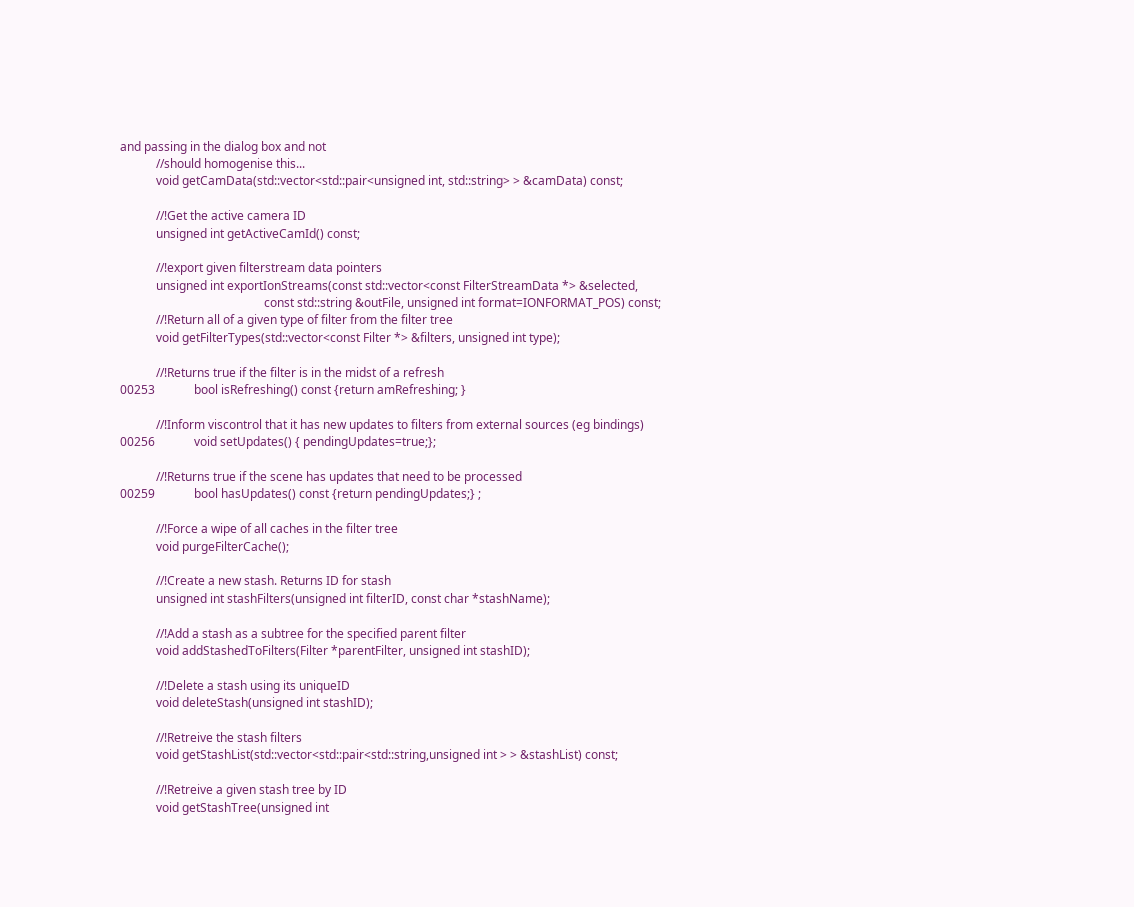and passing in the dialog box and not
            //should homogenise this...
            void getCamData(std::vector<std::pair<unsigned int, std::string> > &camData) const;

            //!Get the active camera ID
            unsigned int getActiveCamId() const;

            //!export given filterstream data pointers
            unsigned int exportIonStreams(const std::vector<const FilterStreamData *> &selected,
                                                const std::string &outFile, unsigned int format=IONFORMAT_POS) const;
            //!Return all of a given type of filter from the filter tree
            void getFilterTypes(std::vector<const Filter *> &filters, unsigned int type);

            //!Returns true if the filter is in the midst of a refresh
00253             bool isRefreshing() const {return amRefreshing; }

            //!Inform viscontrol that it has new updates to filters from external sources (eg bindings)
00256             void setUpdates() { pendingUpdates=true;};

            //!Returns true if the scene has updates that need to be processed
00259             bool hasUpdates() const {return pendingUpdates;} ;

            //!Force a wipe of all caches in the filter tree
            void purgeFilterCache();

            //!Create a new stash. Returns ID for stash
            unsigned int stashFilters(unsigned int filterID, const char *stashName);

            //!Add a stash as a subtree for the specified parent filter
            void addStashedToFilters(Filter *parentFilter, unsigned int stashID);

            //!Delete a stash using its uniqueID
            void deleteStash(unsigned int stashID);

            //!Retreive the stash filters
            void getStashList(std::vector<std::pair<std::string,unsigned int > > &stashList) const;

            //!Retreive a given stash tree by ID
            void getStashTree(unsigned int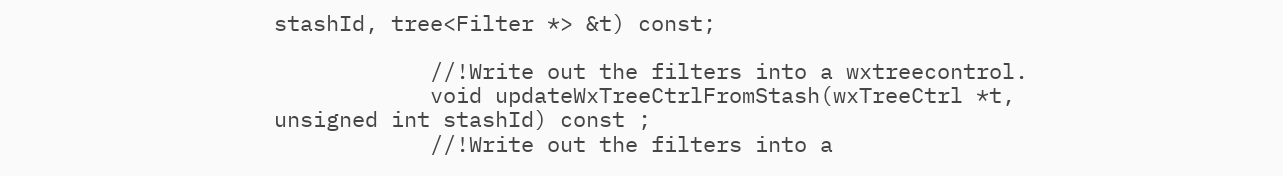stashId, tree<Filter *> &t) const;

            //!Write out the filters into a wxtreecontrol.
            void updateWxTreeCtrlFromStash(wxTreeCtrl *t, unsigned int stashId) const ;
            //!Write out the filters into a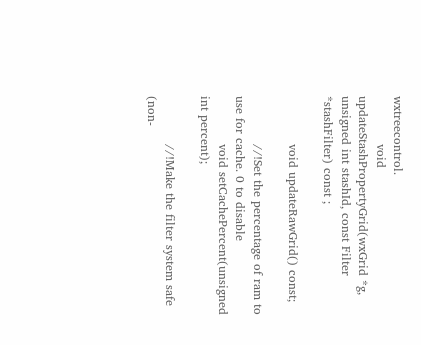wxtreecontrol.
            void updateStashPropertyGrid(wxGrid *g, unsigned int stashId, const Filter *stashFilter) const ;

            void updateRawGrid() const;

            //!Set the percentage of ram to use for cache. 0 to disable
            void setCachePercent(unsigned int percent);

            //!Make the filter system safe (non-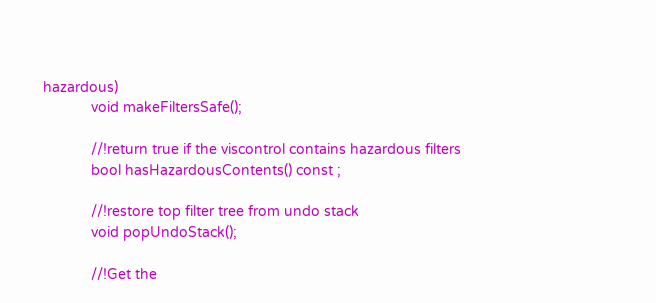hazardous)
            void makeFiltersSafe();

            //!return true if the viscontrol contains hazardous filters
            bool hasHazardousContents() const ;

            //!restore top filter tree from undo stack
            void popUndoStack();

            //!Get the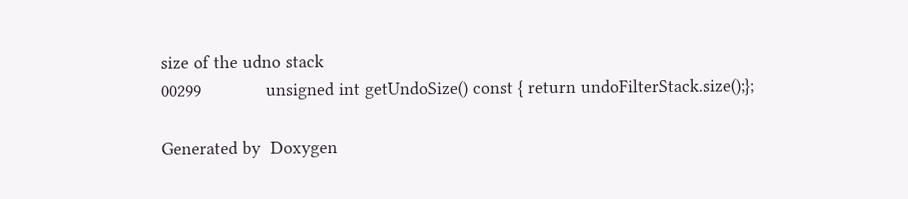size of the udno stack
00299             unsigned int getUndoSize() const { return undoFilterStack.size();};

Generated by  Doxygen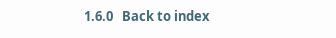1.6.0   Back to index